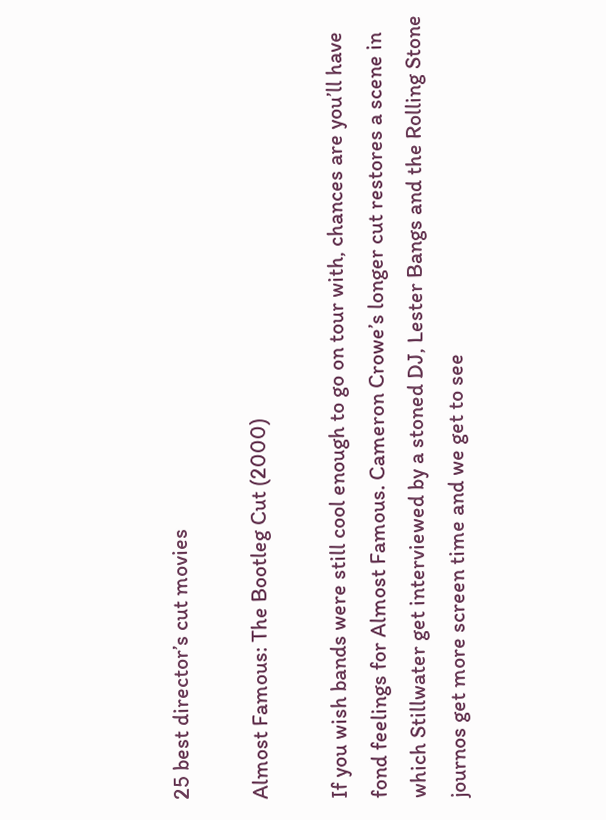25 best director’s cut movies

Almost Famous: The Bootleg Cut (2000)

If you wish bands were still cool enough to go on tour with, chances are you’ll have fond feelings for Almost Famous. Cameron Crowe’s longer cut restores a scene in which Stillwater get interviewed by a stoned DJ, Lester Bangs and the Rolling Stone journos get more screen time and we get to see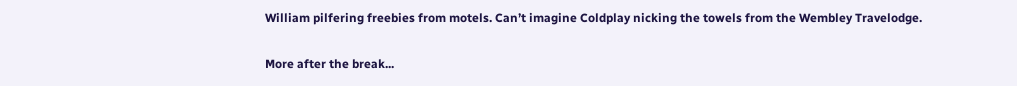William pilfering freebies from motels. Can’t imagine Coldplay nicking the towels from the Wembley Travelodge.

More after the break...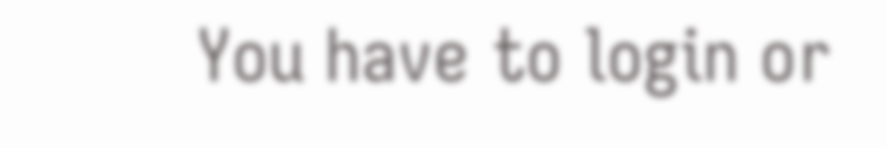You have to login or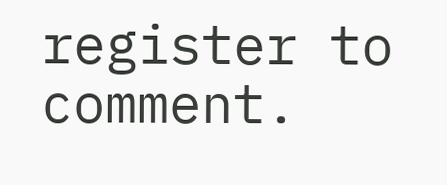register to comment.